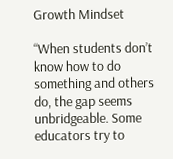Growth Mindset

“When students don’t know how to do something and others do, the gap seems unbridgeable. Some educators try to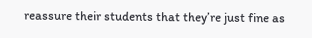reassure their students that they’re just fine as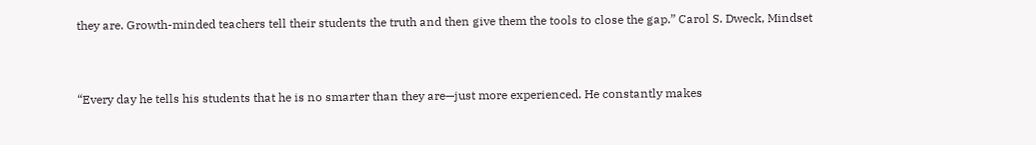they are. Growth-minded teachers tell their students the truth and then give them the tools to close the gap.” Carol S. Dweck, Mindset


“Every day he tells his students that he is no smarter than they are—just more experienced. He constantly makes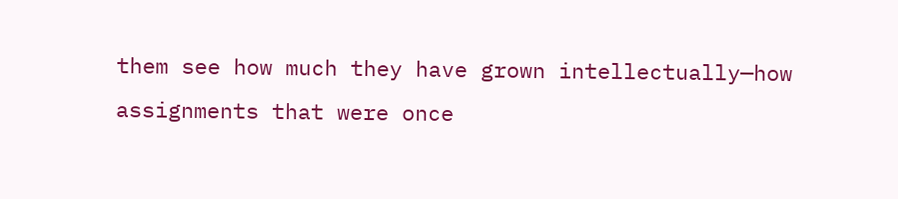them see how much they have grown intellectually—how assignments that were once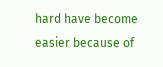hard have become easier because of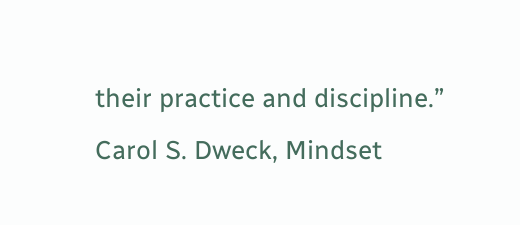their practice and discipline.” Carol S. Dweck, Mindset